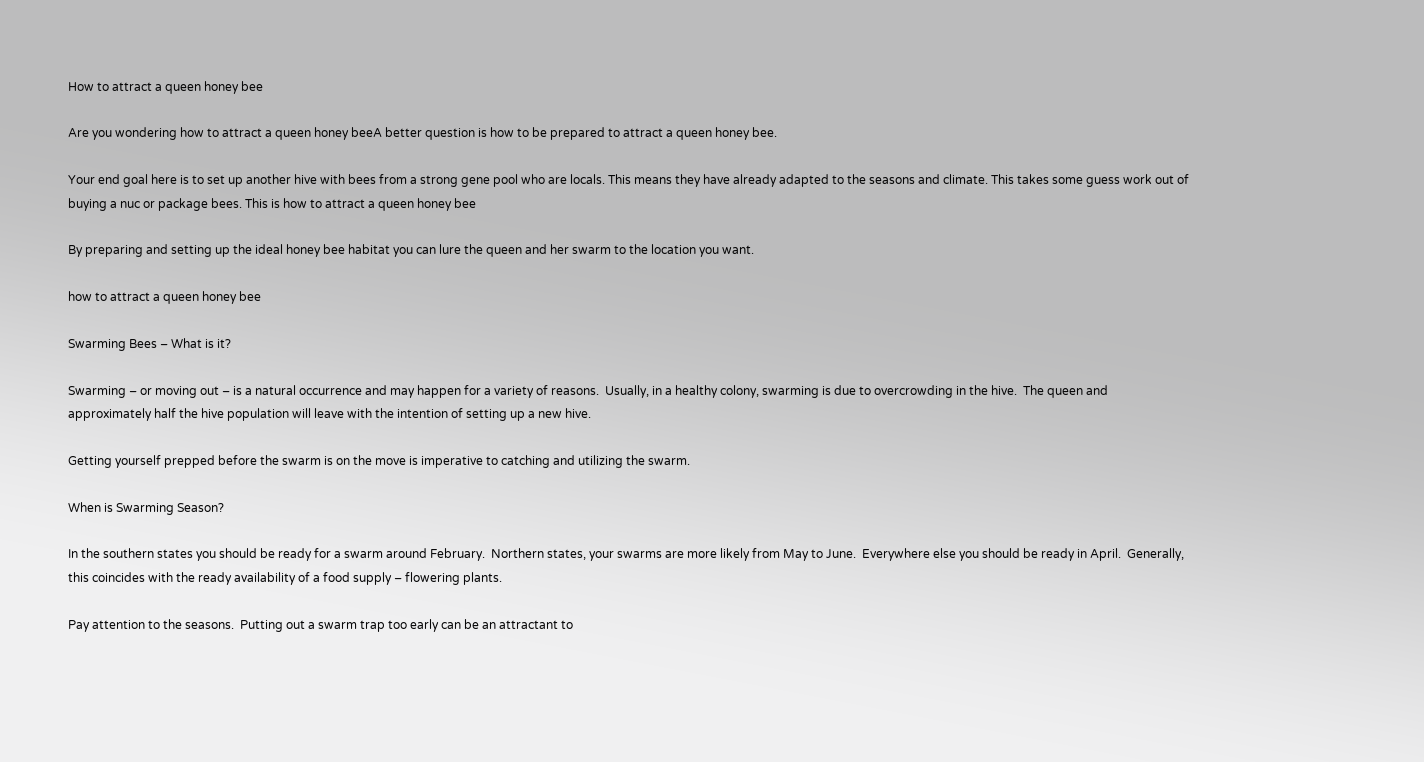How to attract a queen honey bee

Are you wondering how to attract a queen honey beeA better question is how to be prepared to attract a queen honey bee.

Your end goal here is to set up another hive with bees from a strong gene pool who are locals. This means they have already adapted to the seasons and climate. This takes some guess work out of buying a nuc or package bees. This is how to attract a queen honey bee

By preparing and setting up the ideal honey bee habitat you can lure the queen and her swarm to the location you want.

how to attract a queen honey bee

Swarming Bees – What is it?

Swarming – or moving out – is a natural occurrence and may happen for a variety of reasons.  Usually, in a healthy colony, swarming is due to overcrowding in the hive.  The queen and approximately half the hive population will leave with the intention of setting up a new hive.

Getting yourself prepped before the swarm is on the move is imperative to catching and utilizing the swarm.

When is Swarming Season?

In the southern states you should be ready for a swarm around February.  Northern states, your swarms are more likely from May to June.  Everywhere else you should be ready in April.  Generally, this coincides with the ready availability of a food supply – flowering plants.

Pay attention to the seasons.  Putting out a swarm trap too early can be an attractant to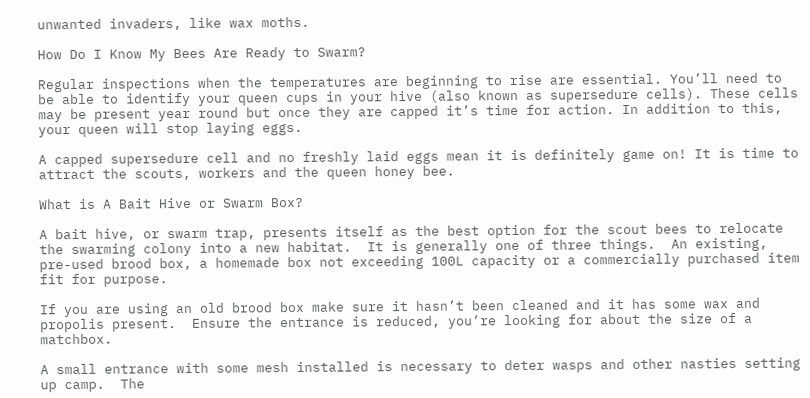unwanted invaders, like wax moths.

How Do I Know My Bees Are Ready to Swarm?

Regular inspections when the temperatures are beginning to rise are essential. You’ll need to be able to identify your queen cups in your hive (also known as supersedure cells). These cells may be present year round but once they are capped it’s time for action. In addition to this, your queen will stop laying eggs.

A capped supersedure cell and no freshly laid eggs mean it is definitely game on! It is time to attract the scouts, workers and the queen honey bee.

What is A Bait Hive or Swarm Box?

A bait hive, or swarm trap, presents itself as the best option for the scout bees to relocate the swarming colony into a new habitat.  It is generally one of three things.  An existing, pre-used brood box, a homemade box not exceeding 100L capacity or a commercially purchased item fit for purpose.

If you are using an old brood box make sure it hasn’t been cleaned and it has some wax and propolis present.  Ensure the entrance is reduced, you’re looking for about the size of a matchbox.

A small entrance with some mesh installed is necessary to deter wasps and other nasties setting up camp.  The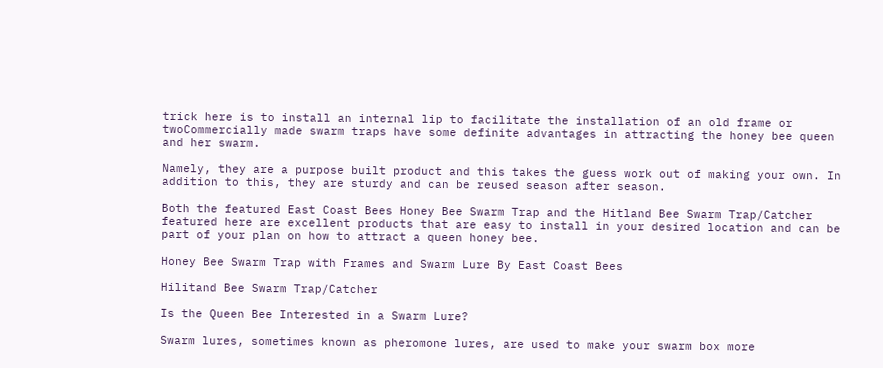trick here is to install an internal lip to facilitate the installation of an old frame or twoCommercially made swarm traps have some definite advantages in attracting the honey bee queen and her swarm.

Namely, they are a purpose built product and this takes the guess work out of making your own. In addition to this, they are sturdy and can be reused season after season.

Both the featured East Coast Bees Honey Bee Swarm Trap and the Hitland Bee Swarm Trap/Catcher featured here are excellent products that are easy to install in your desired location and can be part of your plan on how to attract a queen honey bee.

Honey Bee Swarm Trap with Frames and Swarm Lure By East Coast Bees

Hilitand Bee Swarm Trap/Catcher

Is the Queen Bee Interested in a Swarm Lure?

Swarm lures, sometimes known as pheromone lures, are used to make your swarm box more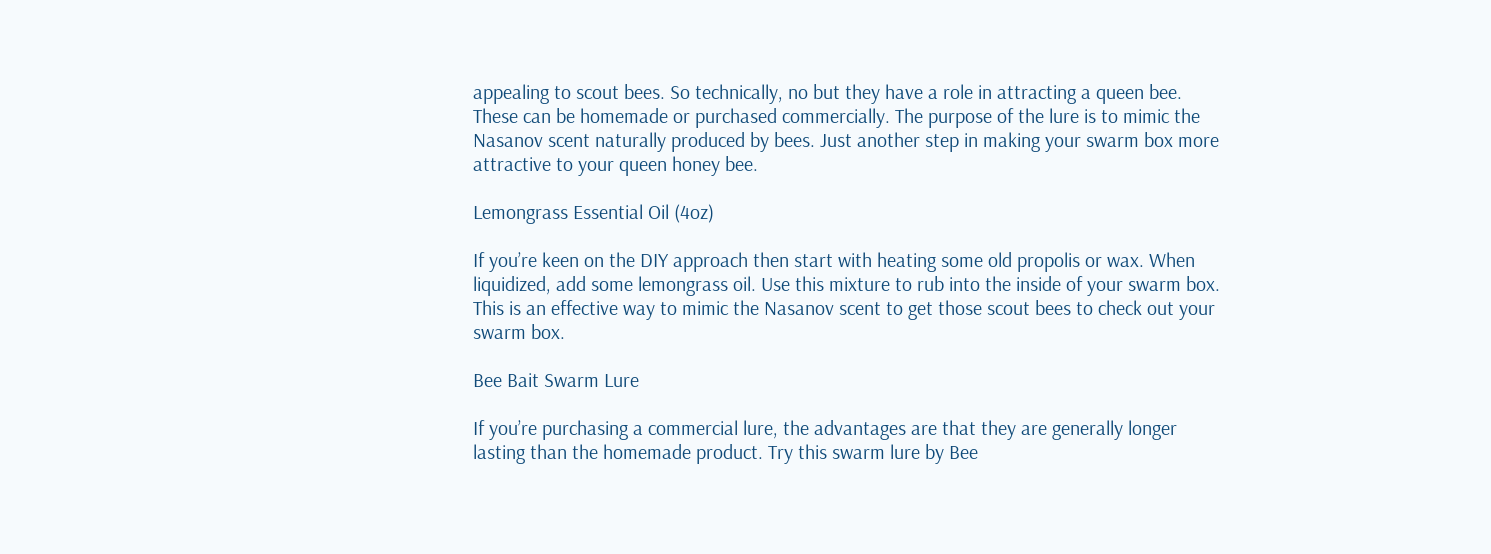appealing to scout bees. So technically, no but they have a role in attracting a queen bee. These can be homemade or purchased commercially. The purpose of the lure is to mimic the Nasanov scent naturally produced by bees. Just another step in making your swarm box more attractive to your queen honey bee.

Lemongrass Essential Oil (4oz)

If you’re keen on the DIY approach then start with heating some old propolis or wax. When liquidized, add some lemongrass oil. Use this mixture to rub into the inside of your swarm box. This is an effective way to mimic the Nasanov scent to get those scout bees to check out your swarm box.

Bee Bait Swarm Lure

If you’re purchasing a commercial lure, the advantages are that they are generally longer lasting than the homemade product. Try this swarm lure by Bee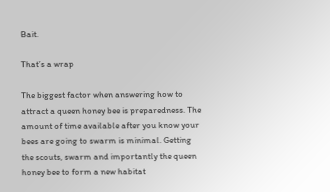Bait.

That’s a wrap

The biggest factor when answering how to attract a queen honey bee is preparedness. The amount of time available after you know your bees are going to swarm is minimal. Getting the scouts, swarm and importantly the queen honey bee to form a new habitat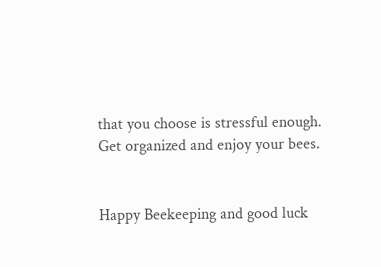that you choose is stressful enough.  Get organized and enjoy your bees.


Happy Beekeeping and good luck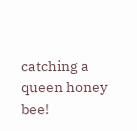catching a queen honey bee!